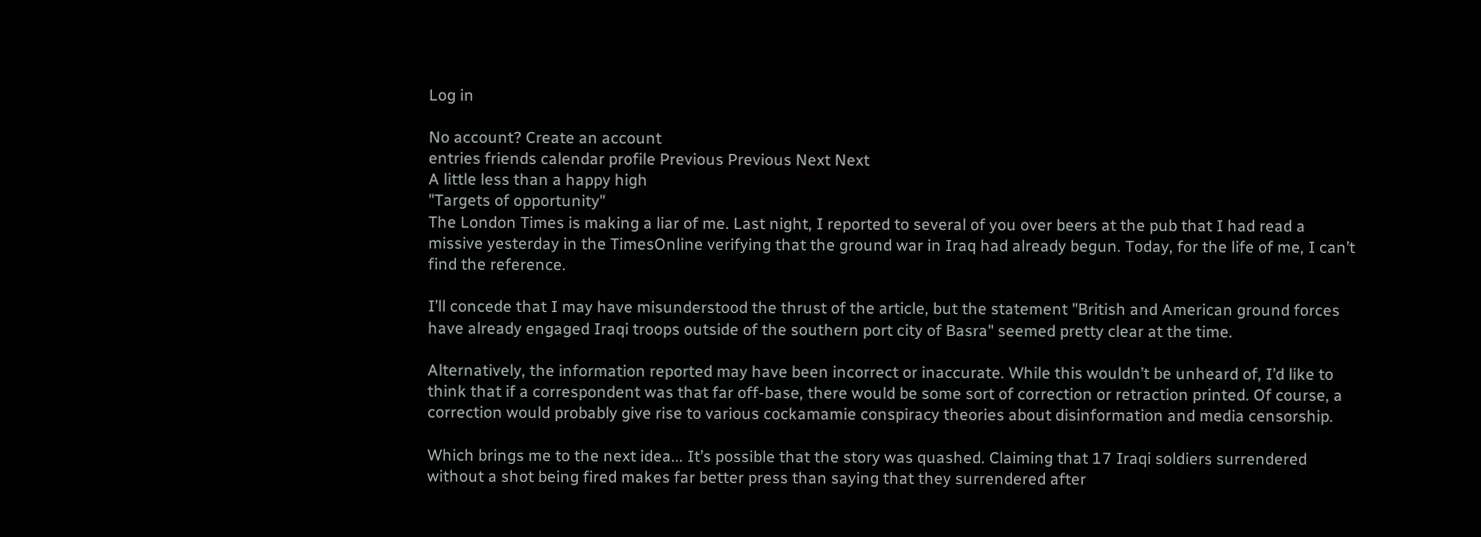Log in

No account? Create an account
entries friends calendar profile Previous Previous Next Next
A little less than a happy high
"Targets of opportunity"
The London Times is making a liar of me. Last night, I reported to several of you over beers at the pub that I had read a missive yesterday in the TimesOnline verifying that the ground war in Iraq had already begun. Today, for the life of me, I can’t find the reference.

I’ll concede that I may have misunderstood the thrust of the article, but the statement "British and American ground forces have already engaged Iraqi troops outside of the southern port city of Basra" seemed pretty clear at the time.

Alternatively, the information reported may have been incorrect or inaccurate. While this wouldn’t be unheard of, I’d like to think that if a correspondent was that far off-base, there would be some sort of correction or retraction printed. Of course, a correction would probably give rise to various cockamamie conspiracy theories about disinformation and media censorship.

Which brings me to the next idea... It’s possible that the story was quashed. Claiming that 17 Iraqi soldiers surrendered without a shot being fired makes far better press than saying that they surrendered after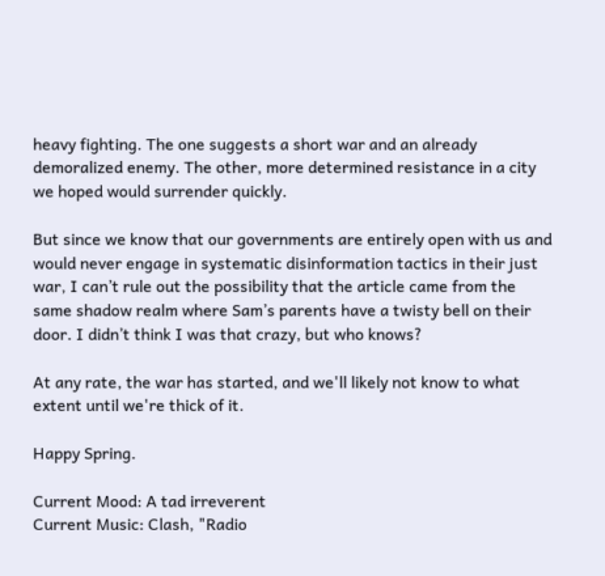heavy fighting. The one suggests a short war and an already demoralized enemy. The other, more determined resistance in a city we hoped would surrender quickly.

But since we know that our governments are entirely open with us and would never engage in systematic disinformation tactics in their just war, I can’t rule out the possibility that the article came from the same shadow realm where Sam’s parents have a twisty bell on their door. I didn’t think I was that crazy, but who knows?

At any rate, the war has started, and we'll likely not know to what extent until we're thick of it.

Happy Spring.

Current Mood: A tad irreverent
Current Music: Clash, "Radio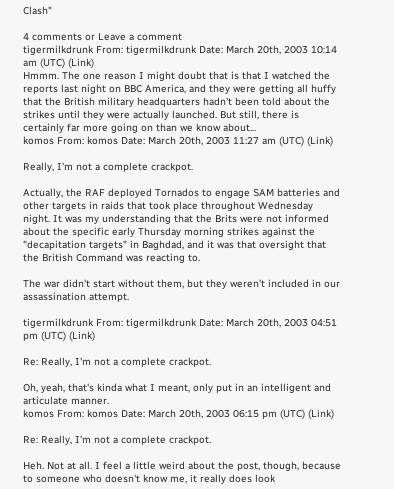Clash"

4 comments or Leave a comment
tigermilkdrunk From: tigermilkdrunk Date: March 20th, 2003 10:14 am (UTC) (Link)
Hmmm. The one reason I might doubt that is that I watched the reports last night on BBC America, and they were getting all huffy that the British military headquarters hadn't been told about the strikes until they were actually launched. But still, there is certainly far more going on than we know about...
komos From: komos Date: March 20th, 2003 11:27 am (UTC) (Link)

Really, I'm not a complete crackpot.

Actually, the RAF deployed Tornados to engage SAM batteries and other targets in raids that took place throughout Wednesday night. It was my understanding that the Brits were not informed about the specific early Thursday morning strikes against the "decapitation targets" in Baghdad, and it was that oversight that the British Command was reacting to.

The war didn't start without them, but they weren't included in our assassination attempt.

tigermilkdrunk From: tigermilkdrunk Date: March 20th, 2003 04:51 pm (UTC) (Link)

Re: Really, I'm not a complete crackpot.

Oh, yeah, that's kinda what I meant, only put in an intelligent and articulate manner.
komos From: komos Date: March 20th, 2003 06:15 pm (UTC) (Link)

Re: Really, I'm not a complete crackpot.

Heh. Not at all. I feel a little weird about the post, though, because to someone who doesn't know me, it really does look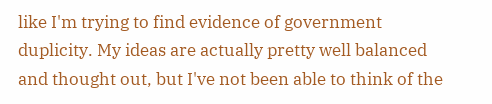like I'm trying to find evidence of government duplicity. My ideas are actually pretty well balanced and thought out, but I've not been able to think of the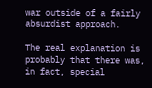war outside of a fairly absurdist approach.

The real explanation is probably that there was, in fact, special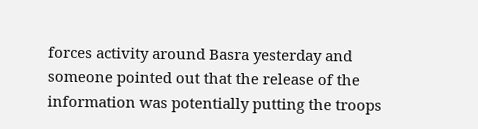forces activity around Basra yesterday and someone pointed out that the release of the information was potentially putting the troops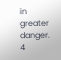in greater danger.
4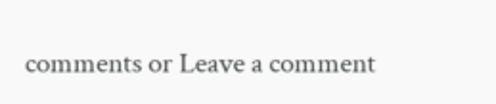comments or Leave a comment